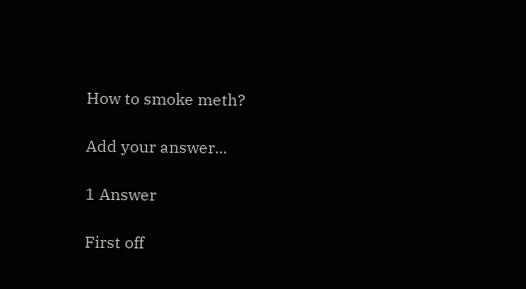How to smoke meth?

Add your answer...

1 Answer

First off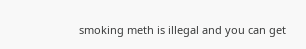smoking meth is illegal and you can get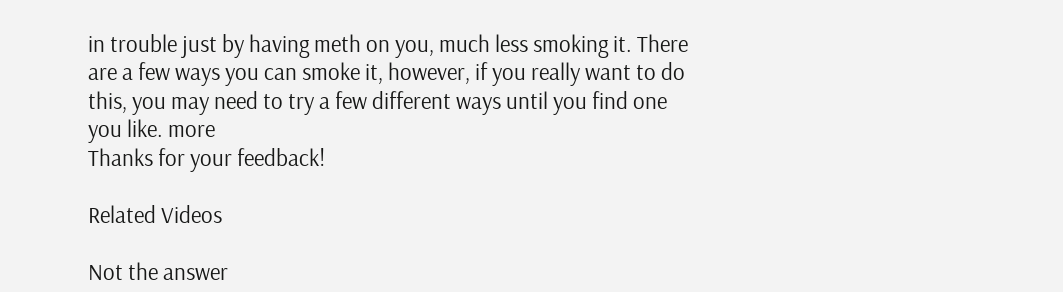in trouble just by having meth on you, much less smoking it. There are a few ways you can smoke it, however, if you really want to do this, you may need to try a few different ways until you find one you like. more
Thanks for your feedback!

Related Videos

Not the answer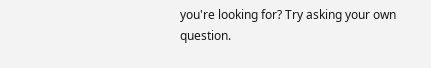you're looking for? Try asking your own question.